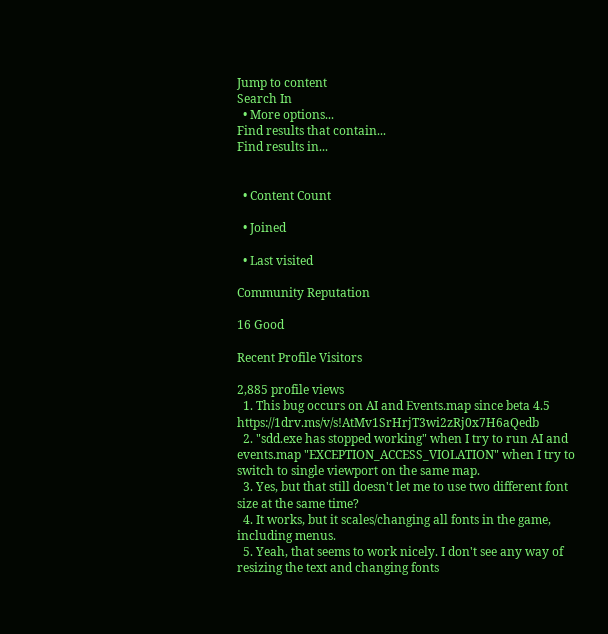Jump to content
Search In
  • More options...
Find results that contain...
Find results in...


  • Content Count

  • Joined

  • Last visited

Community Reputation

16 Good

Recent Profile Visitors

2,885 profile views
  1. This bug occurs on AI and Events.map since beta 4.5 https://1drv.ms/v/s!AtMv1SrHrjT3wi2zRj0x7H6aQedb
  2. "sdd.exe has stopped working" when I try to run AI and events.map "EXCEPTION_ACCESS_VIOLATION" when I try to switch to single viewport on the same map.
  3. Yes, but that still doesn't let me to use two different font size at the same time?
  4. It works, but it scales/changing all fonts in the game, including menus.
  5. Yeah, that seems to work nicely. I don't see any way of resizing the text and changing fonts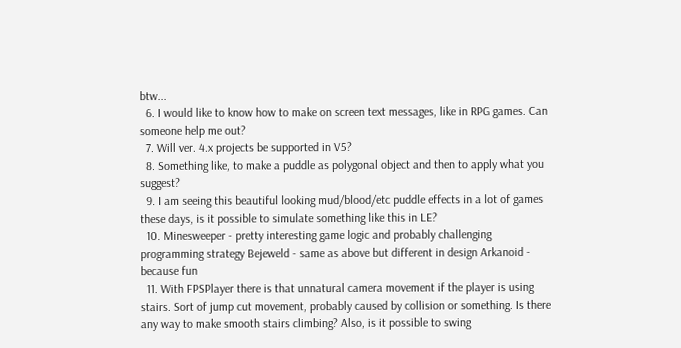btw...
  6. I would like to know how to make on screen text messages, like in RPG games. Can someone help me out?
  7. Will ver. 4.x projects be supported in V5?
  8. Something like, to make a puddle as polygonal object and then to apply what you suggest?
  9. I am seeing this beautiful looking mud/blood/etc puddle effects in a lot of games these days, is it possible to simulate something like this in LE?
  10. Minesweeper - pretty interesting game logic and probably challenging programming strategy Bejeweld - same as above but different in design Arkanoid - because fun
  11. With FPSPlayer there is that unnatural camera movement if the player is using stairs. Sort of jump cut movement, probably caused by collision or something. Is there any way to make smooth stairs climbing? Also, is it possible to swing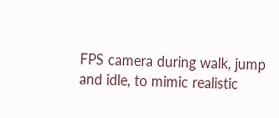FPS camera during walk, jump and idle, to mimic realistic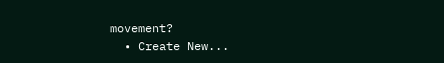movement?
  • Create New...